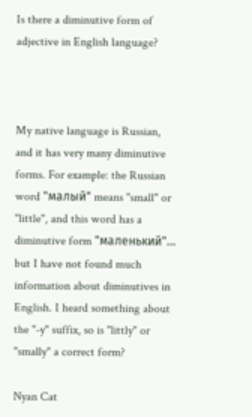Is there a diminutive form of adjective in English language?



My native language is Russian, and it has very many diminutive forms. For example: the Russian word "малый" means "small" or "little", and this word has a diminutive form "маленький"... but I have not found much information about diminutives in English. I heard something about the "-y" suffix, so is "littly" or "smally" a correct form?

Nyan Cat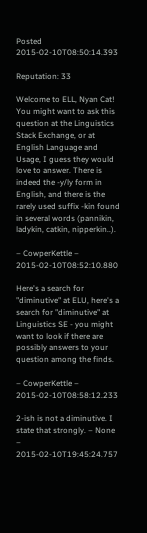Posted 2015-02-10T08:50:14.393

Reputation: 33

Welcome to ELL, Nyan Cat! You might want to ask this question at the Linguistics Stack Exchange, or at English Language and Usage, I guess they would love to answer. There is indeed the -y/ly form in English, and there is the rarely used suffix -kin found in several words (pannikin, ladykin, catkin, nipperkin..).

– CowperKettle – 2015-02-10T08:52:10.880

Here's a search for "diminutive" at ELU, here's a search for "diminutive" at Linguistics SE - you might want to look if there are possibly answers to your question among the finds.

– CowperKettle – 2015-02-10T08:58:12.233

2-ish is not a diminutive. I state that strongly. – None – 2015-02-10T19:45:24.757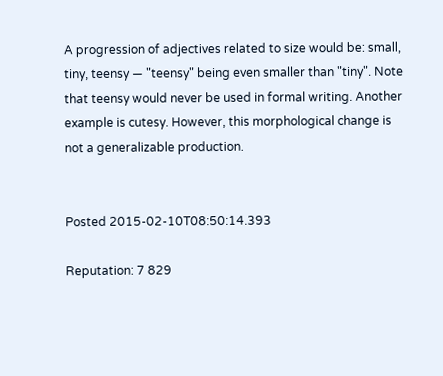A progression of adjectives related to size would be: small, tiny, teensy — "teensy" being even smaller than "tiny". Note that teensy would never be used in formal writing. Another example is cutesy. However, this morphological change is not a generalizable production.


Posted 2015-02-10T08:50:14.393

Reputation: 7 829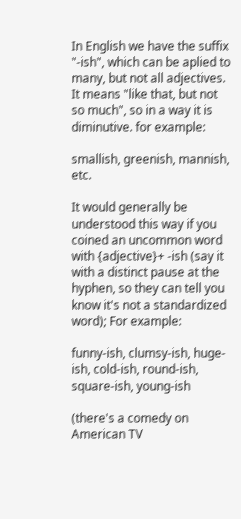In English we have the suffix "-ish", which can be aplied to many, but not all adjectives. It means "like that, but not so much", so in a way it is diminutive. for example:

smallish, greenish, mannish, etc.

It would generally be understood this way if you coined an uncommon word with {adjective}+ -ish (say it with a distinct pause at the hyphen, so they can tell you know it's not a standardized word); For example:

funny-ish, clumsy-ish, huge-ish, cold-ish, round-ish, square-ish, young-ish

(there's a comedy on American TV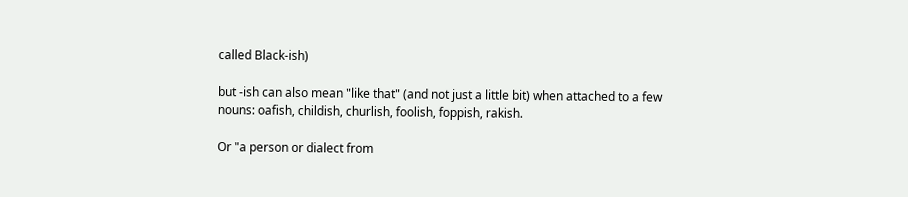called Black-ish)

but -ish can also mean "like that" (and not just a little bit) when attached to a few nouns: oafish, childish, churlish, foolish, foppish, rakish.

Or "a person or dialect from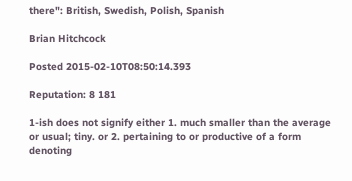there": British, Swedish, Polish, Spanish

Brian Hitchcock

Posted 2015-02-10T08:50:14.393

Reputation: 8 181

1-ish does not signify either 1. much smaller than the average or usual; tiny. or 2. pertaining to or productive of a form denoting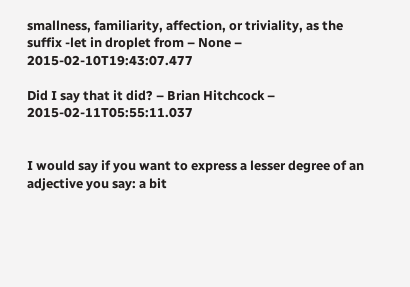smallness, familiarity, affection, or triviality, as the suffix -let in droplet from – None – 2015-02-10T19:43:07.477

Did I say that it did? – Brian Hitchcock – 2015-02-11T05:55:11.037


I would say if you want to express a lesser degree of an adjective you say: a bit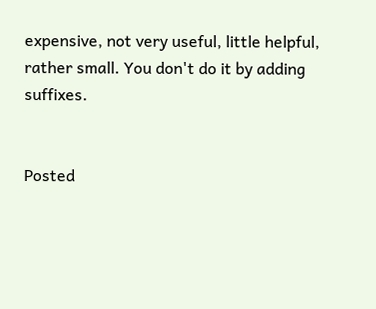expensive, not very useful, little helpful, rather small. You don't do it by adding suffixes.


Posted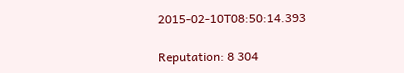2015-02-10T08:50:14.393

Reputation: 8 304